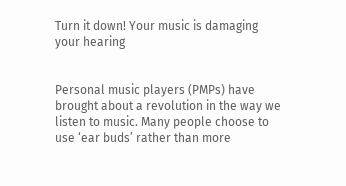Turn it down! Your music is damaging your hearing


Personal music players (PMPs) have brought about a revolution in the way we listen to music. Many people choose to use ‘ear buds’ rather than more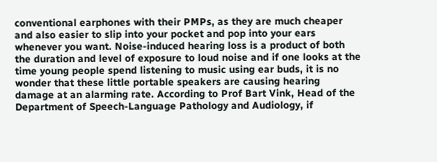conventional earphones with their PMPs, as they are much cheaper and also easier to slip into your pocket and pop into your ears whenever you want. Noise-induced hearing loss is a product of both the duration and level of exposure to loud noise and if one looks at the time young people spend listening to music using ear buds, it is no wonder that these little portable speakers are causing hearing damage at an alarming rate. According to Prof Bart Vink, Head of the Department of Speech-Language Pathology and Audiology, if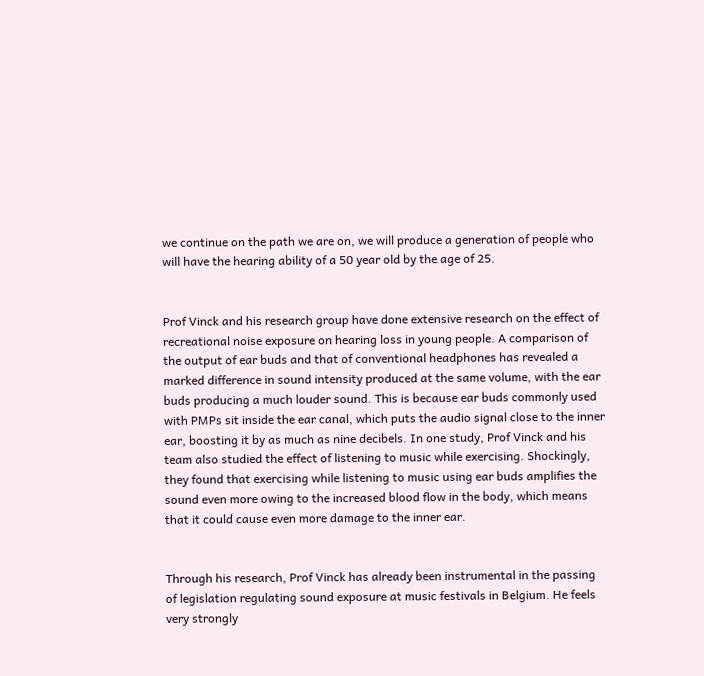we continue on the path we are on, we will produce a generation of people who will have the hearing ability of a 50 year old by the age of 25.


Prof Vinck and his research group have done extensive research on the effect of recreational noise exposure on hearing loss in young people. A comparison of the output of ear buds and that of conventional headphones has revealed a marked difference in sound intensity produced at the same volume, with the ear buds producing a much louder sound. This is because ear buds commonly used with PMPs sit inside the ear canal, which puts the audio signal close to the inner ear, boosting it by as much as nine decibels. In one study, Prof Vinck and his team also studied the effect of listening to music while exercising. Shockingly, they found that exercising while listening to music using ear buds amplifies the sound even more owing to the increased blood flow in the body, which means that it could cause even more damage to the inner ear.


Through his research, Prof Vinck has already been instrumental in the passing of legislation regulating sound exposure at music festivals in Belgium. He feels very strongly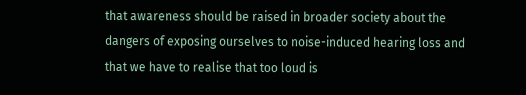that awareness should be raised in broader society about the dangers of exposing ourselves to noise-induced hearing loss and that we have to realise that too loud is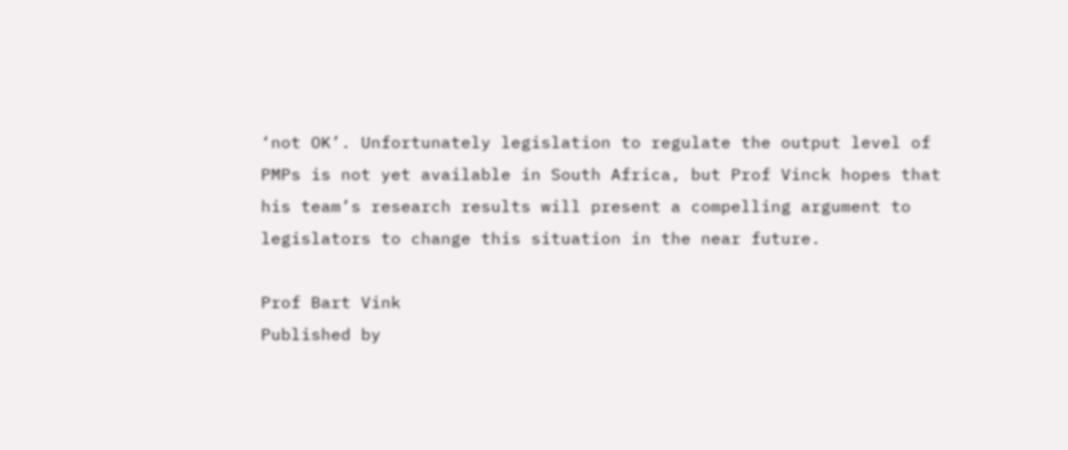‘not OK’. Unfortunately legislation to regulate the output level of PMPs is not yet available in South Africa, but Prof Vinck hopes that his team’s research results will present a compelling argument to legislators to change this situation in the near future.

Prof Bart Vink
Published by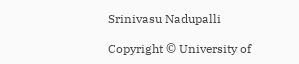Srinivasu Nadupalli

Copyright © University of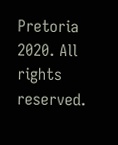Pretoria 2020. All rights reserved.